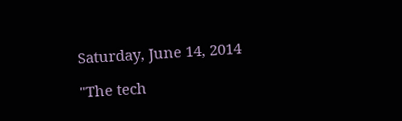Saturday, June 14, 2014

"The tech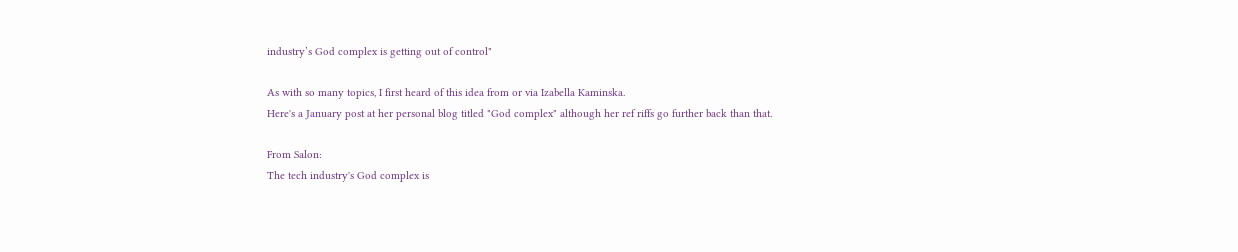industry’s God complex is getting out of control"

As with so many topics, I first heard of this idea from or via Izabella Kaminska.
Here's a January post at her personal blog titled "God complex" although her ref riffs go further back than that.

From Salon:
The tech industry's God complex is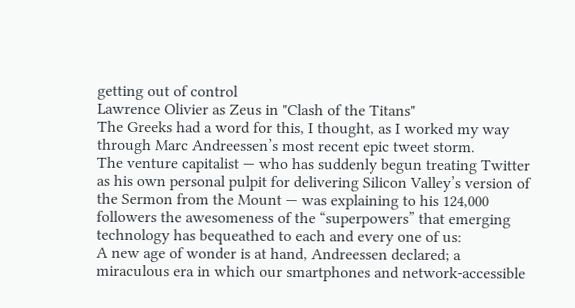getting out of control
Lawrence Olivier as Zeus in "Clash of the Titans"
The Greeks had a word for this, I thought, as I worked my way through Marc Andreessen’s most recent epic tweet storm.
The venture capitalist — who has suddenly begun treating Twitter as his own personal pulpit for delivering Silicon Valley’s version of the Sermon from the Mount — was explaining to his 124,000 followers the awesomeness of the “superpowers” that emerging technology has bequeathed to each and every one of us:
A new age of wonder is at hand, Andreessen declared; a miraculous era in which our smartphones and network-accessible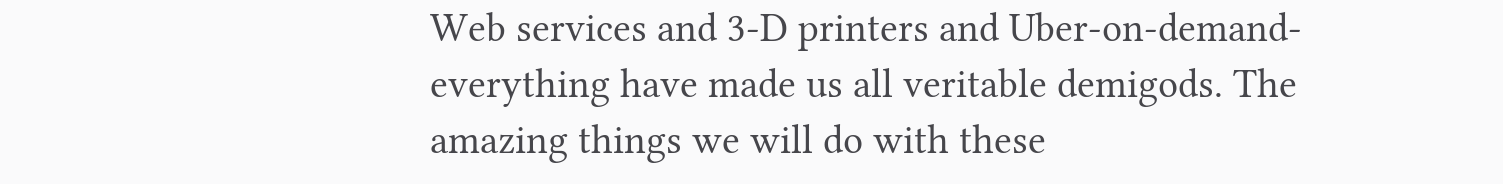Web services and 3-D printers and Uber-on-demand-everything have made us all veritable demigods. The amazing things we will do with these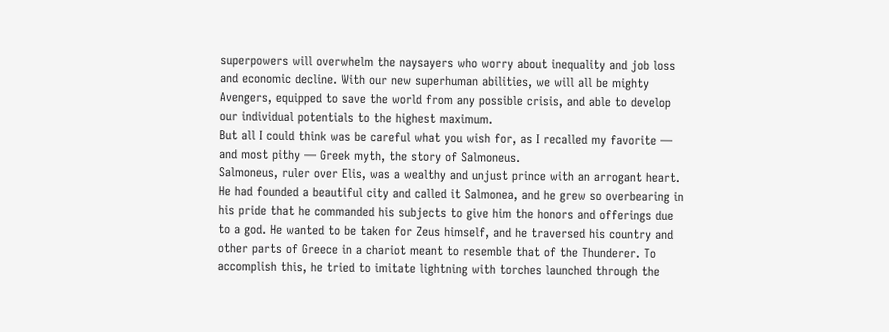superpowers will overwhelm the naysayers who worry about inequality and job loss and economic decline. With our new superhuman abilities, we will all be mighty Avengers, equipped to save the world from any possible crisis, and able to develop our individual potentials to the highest maximum.
But all I could think was be careful what you wish for, as I recalled my favorite — and most pithy — Greek myth, the story of Salmoneus.
Salmoneus, ruler over Elis, was a wealthy and unjust prince with an arrogant heart. He had founded a beautiful city and called it Salmonea, and he grew so overbearing in his pride that he commanded his subjects to give him the honors and offerings due to a god. He wanted to be taken for Zeus himself, and he traversed his country and other parts of Greece in a chariot meant to resemble that of the Thunderer. To accomplish this, he tried to imitate lightning with torches launched through the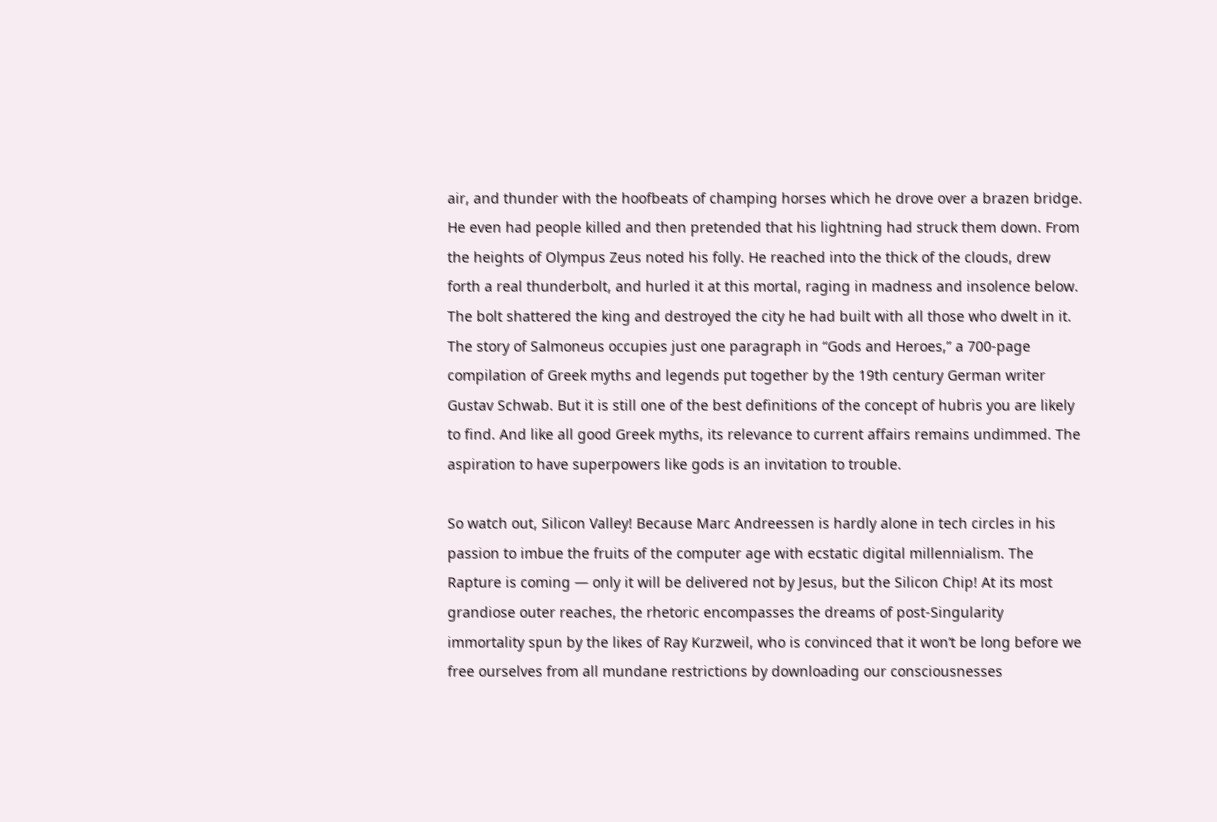air, and thunder with the hoofbeats of champing horses which he drove over a brazen bridge. He even had people killed and then pretended that his lightning had struck them down. From the heights of Olympus Zeus noted his folly. He reached into the thick of the clouds, drew forth a real thunderbolt, and hurled it at this mortal, raging in madness and insolence below. The bolt shattered the king and destroyed the city he had built with all those who dwelt in it.
The story of Salmoneus occupies just one paragraph in “Gods and Heroes,” a 700-page compilation of Greek myths and legends put together by the 19th century German writer Gustav Schwab. But it is still one of the best definitions of the concept of hubris you are likely to find. And like all good Greek myths, its relevance to current affairs remains undimmed. The aspiration to have superpowers like gods is an invitation to trouble.

So watch out, Silicon Valley! Because Marc Andreessen is hardly alone in tech circles in his passion to imbue the fruits of the computer age with ecstatic digital millennialism. The Rapture is coming — only it will be delivered not by Jesus, but the Silicon Chip! At its most grandiose outer reaches, the rhetoric encompasses the dreams of post-Singularity immortality spun by the likes of Ray Kurzweil, who is convinced that it won’t be long before we free ourselves from all mundane restrictions by downloading our consciousnesses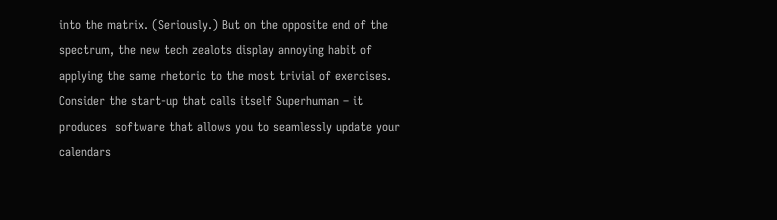into the matrix. (Seriously.) But on the opposite end of the spectrum, the new tech zealots display annoying habit of applying the same rhetoric to the most trivial of exercises.  Consider the start-up that calls itself Superhuman – it produces  software that allows you to seamlessly update your calendars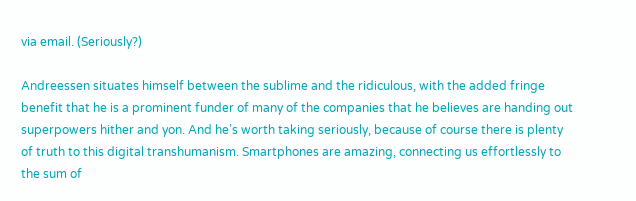via email. (Seriously?)

Andreessen situates himself between the sublime and the ridiculous, with the added fringe benefit that he is a prominent funder of many of the companies that he believes are handing out superpowers hither and yon. And he’s worth taking seriously, because of course there is plenty of truth to this digital transhumanism. Smartphones are amazing, connecting us effortlessly to the sum of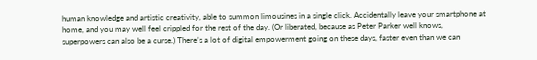human knowledge and artistic creativity, able to summon limousines in a single click. Accidentally leave your smartphone at home, and you may well feel crippled for the rest of the day. (Or liberated, because as Peter Parker well knows, superpowers can also be a curse.) There’s a lot of digital empowerment going on these days, faster even than we can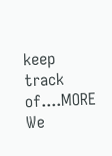keep track of....MORE
We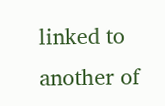linked to another of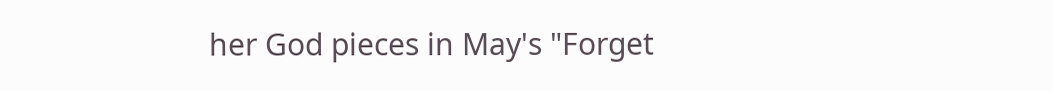her God pieces in May's "Forget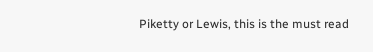Piketty or Lewis, this is the must read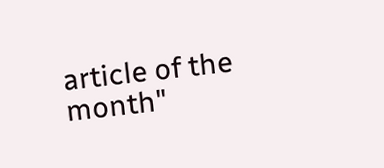article of the month"